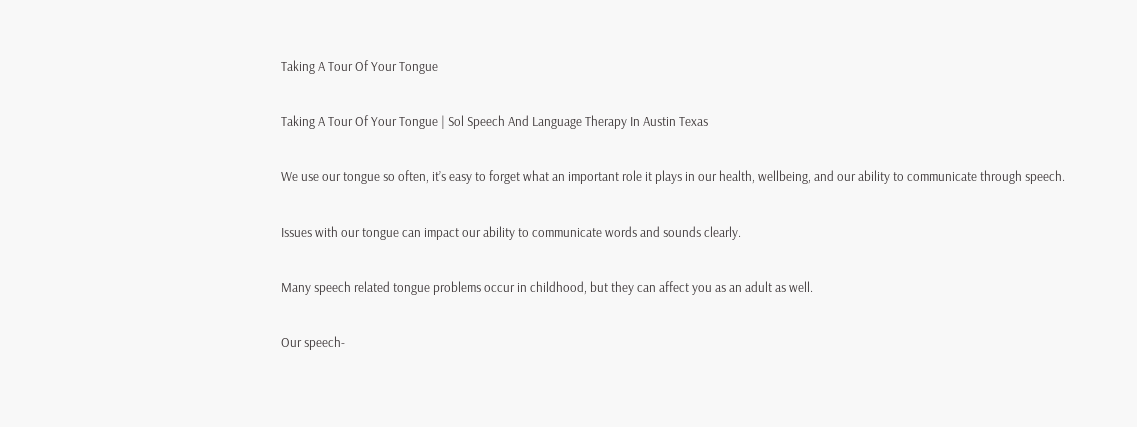Taking A Tour Of Your Tongue

Taking A Tour Of Your Tongue | Sol Speech And Language Therapy In Austin Texas

We use our tongue so often, it’s easy to forget what an important role it plays in our health, wellbeing, and our ability to communicate through speech.

Issues with our tongue can impact our ability to communicate words and sounds clearly.

Many speech related tongue problems occur in childhood, but they can affect you as an adult as well.

Our speech-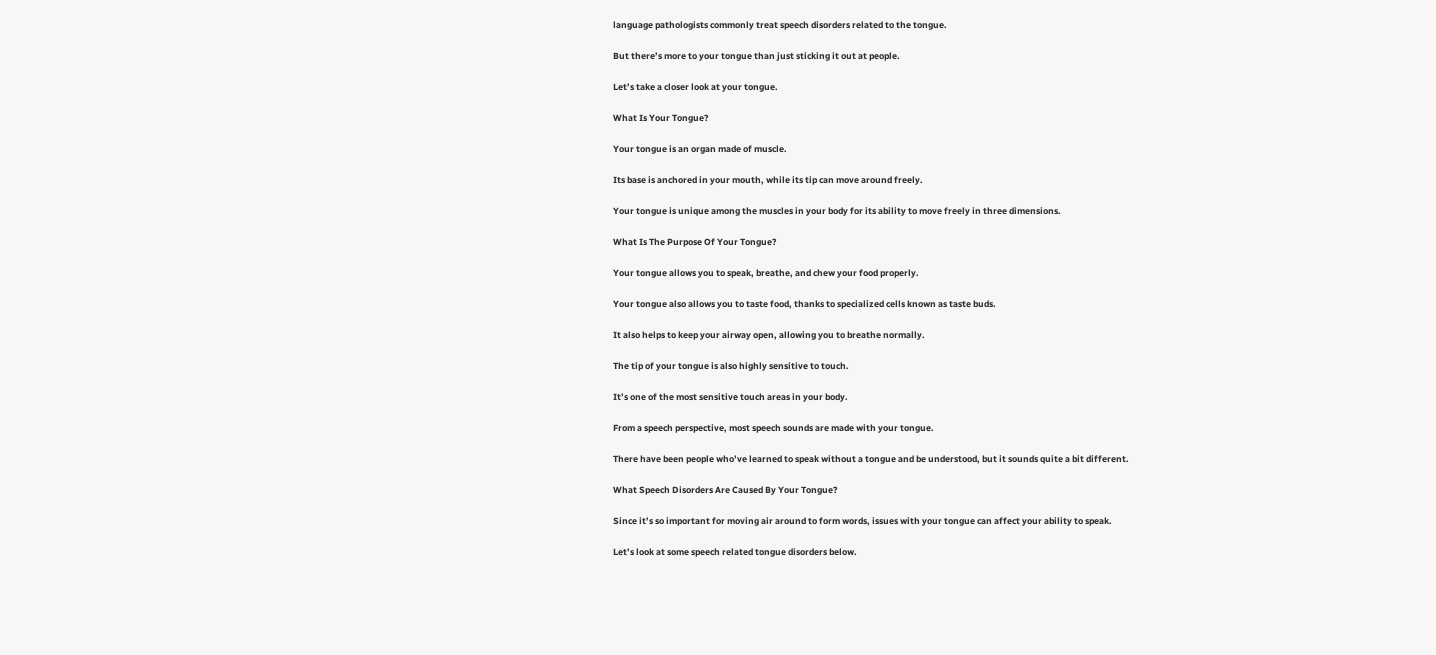language pathologists commonly treat speech disorders related to the tongue.

But there’s more to your tongue than just sticking it out at people.

Let’s take a closer look at your tongue.

What Is Your Tongue?

Your tongue is an organ made of muscle.

Its base is anchored in your mouth, while its tip can move around freely.

Your tongue is unique among the muscles in your body for its ability to move freely in three dimensions.

What Is The Purpose Of Your Tongue?

Your tongue allows you to speak, breathe, and chew your food properly.

Your tongue also allows you to taste food, thanks to specialized cells known as taste buds.

It also helps to keep your airway open, allowing you to breathe normally.

The tip of your tongue is also highly sensitive to touch.

It’s one of the most sensitive touch areas in your body.

From a speech perspective, most speech sounds are made with your tongue.

There have been people who’ve learned to speak without a tongue and be understood, but it sounds quite a bit different.

What Speech Disorders Are Caused By Your Tongue?

Since it’s so important for moving air around to form words, issues with your tongue can affect your ability to speak.

Let’s look at some speech related tongue disorders below.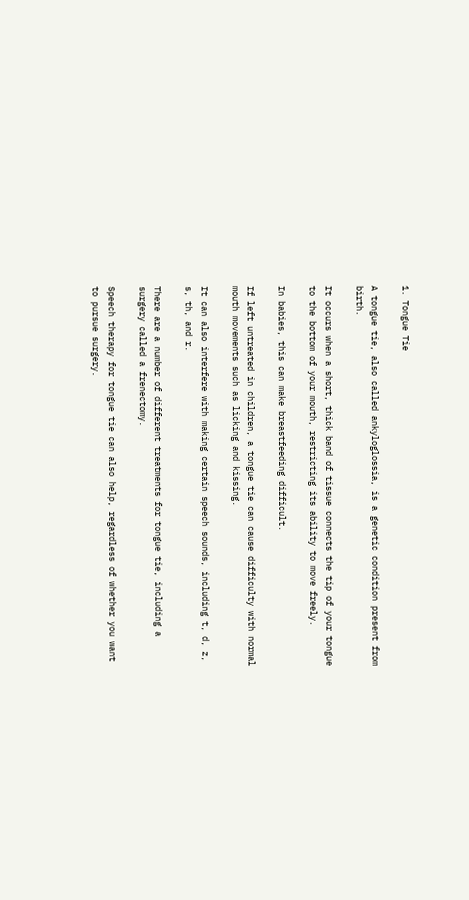1. Tongue Tie

A tongue tie, also called ankyloglossia, is a genetic condition present from birth.

It occurs when a short, thick band of tissue connects the tip of your tongue to the bottom of your mouth, restricting its ability to move freely.

In babies, this can make breastfeeding difficult.

If left untreated in children, a tongue tie can cause difficulty with normal mouth movements such as licking and kissing.

It can also interfere with making certain speech sounds, including t, d, z, s, th, and r.

There are a number of different treatments for tongue tie, including a surgery called a frenectomy.

Speech therapy for tongue tie can also help, regardless of whether you want to pursue surgery.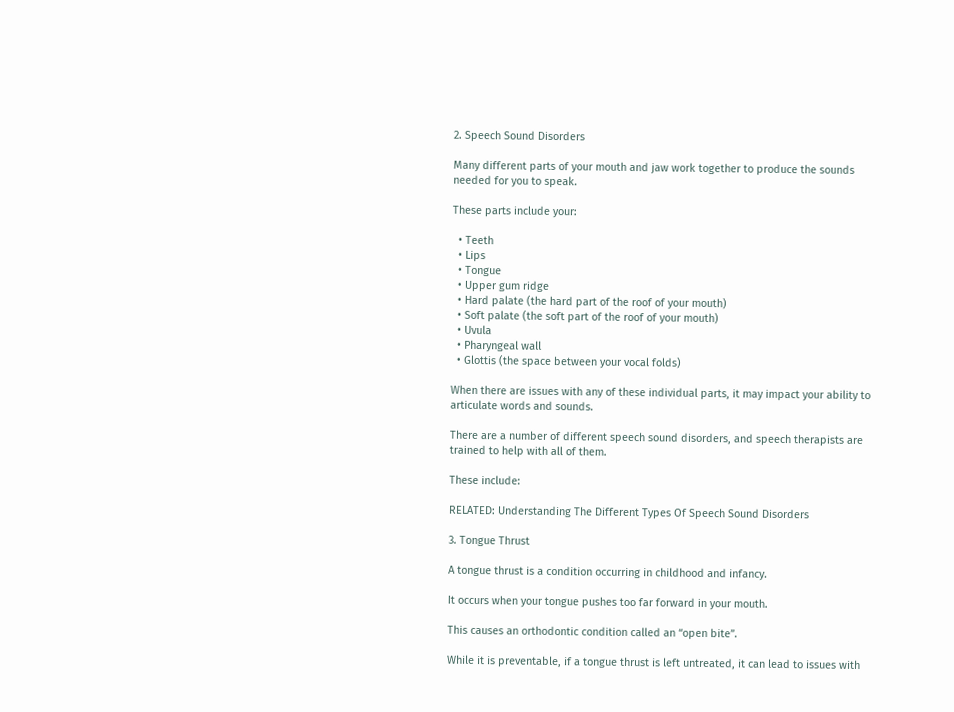2. Speech Sound Disorders

Many different parts of your mouth and jaw work together to produce the sounds needed for you to speak.

These parts include your:

  • Teeth
  • Lips
  • Tongue
  • Upper gum ridge
  • Hard palate (the hard part of the roof of your mouth)
  • Soft palate (the soft part of the roof of your mouth)
  • Uvula
  • Pharyngeal wall
  • Glottis (the space between your vocal folds)

When there are issues with any of these individual parts, it may impact your ability to articulate words and sounds.

There are a number of different speech sound disorders, and speech therapists are trained to help with all of them.

These include:

RELATED: Understanding The Different Types Of Speech Sound Disorders

3. Tongue Thrust

A tongue thrust is a condition occurring in childhood and infancy.

It occurs when your tongue pushes too far forward in your mouth.

This causes an orthodontic condition called an “open bite”.

While it is preventable, if a tongue thrust is left untreated, it can lead to issues with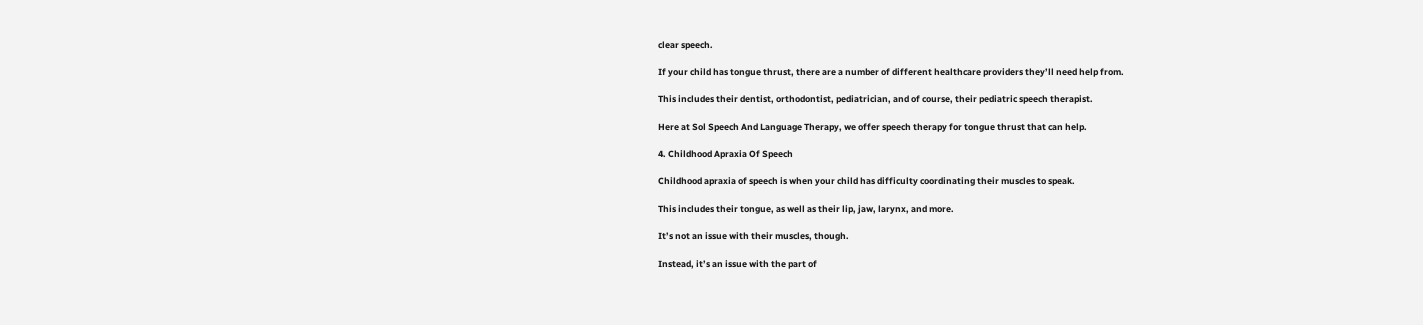clear speech.

If your child has tongue thrust, there are a number of different healthcare providers they’ll need help from.

This includes their dentist, orthodontist, pediatrician, and of course, their pediatric speech therapist.

Here at Sol Speech And Language Therapy, we offer speech therapy for tongue thrust that can help.

4. Childhood Apraxia Of Speech

Childhood apraxia of speech is when your child has difficulty coordinating their muscles to speak.

This includes their tongue, as well as their lip, jaw, larynx, and more.

It’s not an issue with their muscles, though.

Instead, it’s an issue with the part of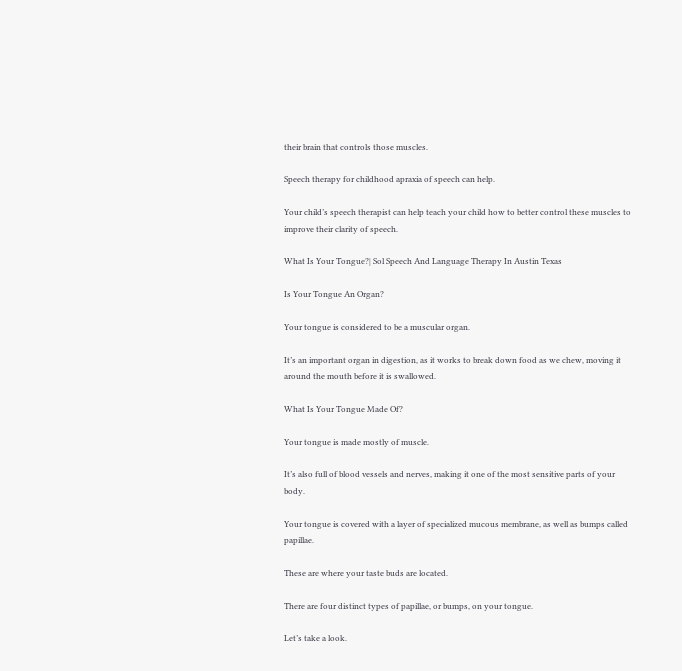their brain that controls those muscles.

Speech therapy for childhood apraxia of speech can help.

Your child’s speech therapist can help teach your child how to better control these muscles to improve their clarity of speech.

What Is Your Tongue?| Sol Speech And Language Therapy In Austin Texas

Is Your Tongue An Organ?

Your tongue is considered to be a muscular organ.

It’s an important organ in digestion, as it works to break down food as we chew, moving it around the mouth before it is swallowed.

What Is Your Tongue Made Of?

Your tongue is made mostly of muscle.

It’s also full of blood vessels and nerves, making it one of the most sensitive parts of your body.

Your tongue is covered with a layer of specialized mucous membrane, as well as bumps called papillae.

These are where your taste buds are located.

There are four distinct types of papillae, or bumps, on your tongue.

Let’s take a look.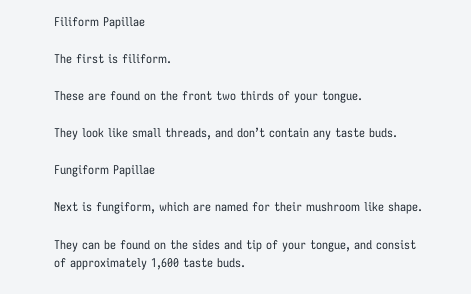Filiform Papillae

The first is filiform.

These are found on the front two thirds of your tongue.

They look like small threads, and don’t contain any taste buds.

Fungiform Papillae

Next is fungiform, which are named for their mushroom like shape.

They can be found on the sides and tip of your tongue, and consist of approximately 1,600 taste buds.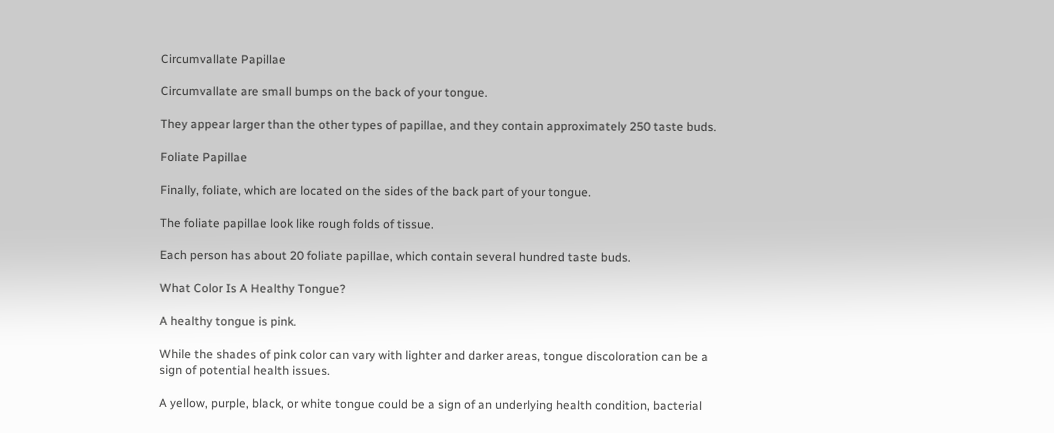Circumvallate Papillae

Circumvallate are small bumps on the back of your tongue.

They appear larger than the other types of papillae, and they contain approximately 250 taste buds.

Foliate Papillae

Finally, foliate, which are located on the sides of the back part of your tongue.

The foliate papillae look like rough folds of tissue.

Each person has about 20 foliate papillae, which contain several hundred taste buds.

What Color Is A Healthy Tongue?

A healthy tongue is pink.

While the shades of pink color can vary with lighter and darker areas, tongue discoloration can be a sign of potential health issues.

A yellow, purple, black, or white tongue could be a sign of an underlying health condition, bacterial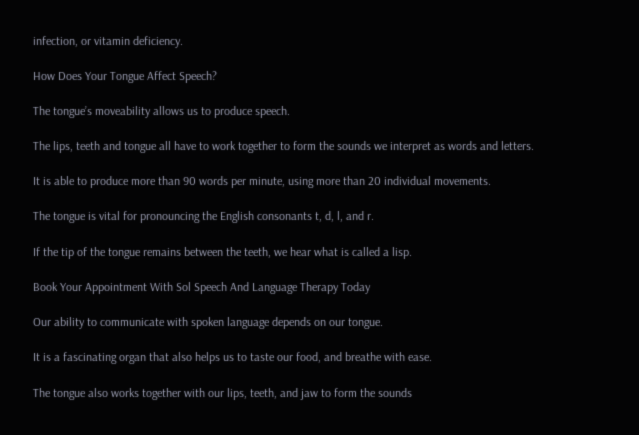infection, or vitamin deficiency.

How Does Your Tongue Affect Speech?

The tongue’s moveability allows us to produce speech.

The lips, teeth and tongue all have to work together to form the sounds we interpret as words and letters.

It is able to produce more than 90 words per minute, using more than 20 individual movements.

The tongue is vital for pronouncing the English consonants t, d, l, and r.

If the tip of the tongue remains between the teeth, we hear what is called a lisp.

Book Your Appointment With Sol Speech And Language Therapy Today

Our ability to communicate with spoken language depends on our tongue.

It is a fascinating organ that also helps us to taste our food, and breathe with ease.

The tongue also works together with our lips, teeth, and jaw to form the sounds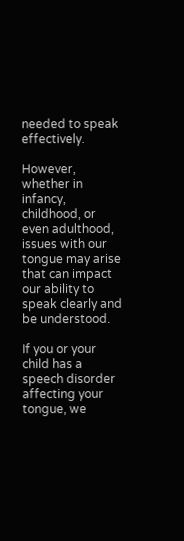needed to speak effectively.

However, whether in infancy, childhood, or even adulthood, issues with our tongue may arise that can impact our ability to speak clearly and be understood.

If you or your child has a speech disorder affecting your tongue, we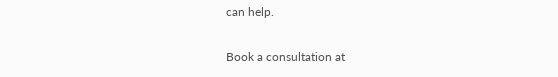can help.

Book a consultation at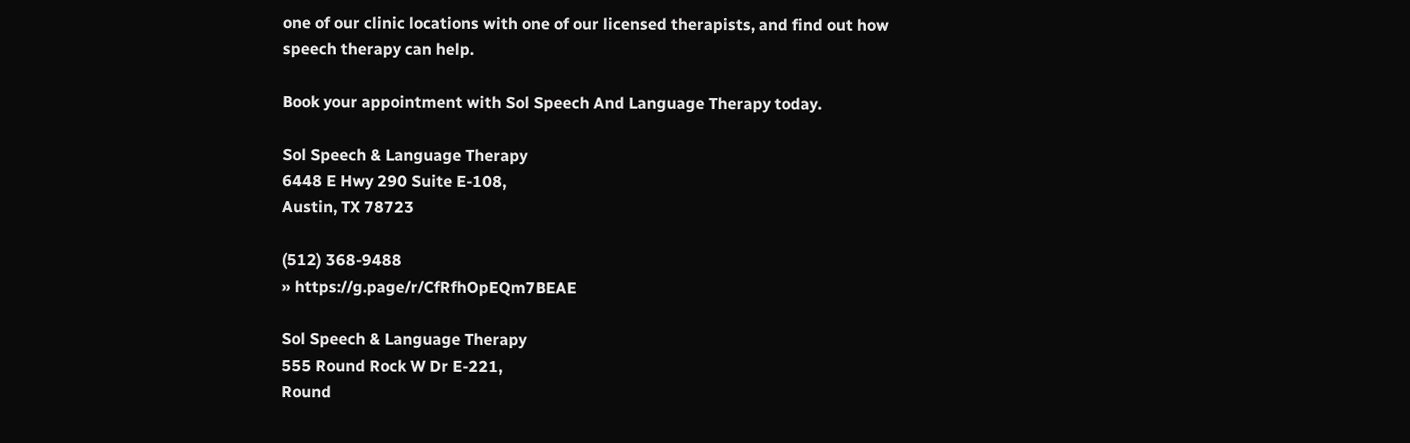one of our clinic locations with one of our licensed therapists, and find out how speech therapy can help.

Book your appointment with Sol Speech And Language Therapy today.

Sol Speech & Language Therapy
6448 E Hwy 290 Suite E-108,
Austin, TX 78723

(512) 368-9488
» https://g.page/r/CfRfhOpEQm7BEAE

Sol Speech & Language Therapy
555 Round Rock W Dr E-221,
Round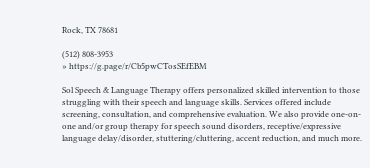Rock, TX 78681

(512) 808-3953
» https://g.page/r/Cb5pwCTosSEfEBM

Sol Speech & Language Therapy offers personalized skilled intervention to those struggling with their speech and language skills. Services offered include screening, consultation, and comprehensive evaluation. We also provide one-on-one and/or group therapy for speech sound disorders, receptive/expressive language delay/disorder, stuttering/cluttering, accent reduction, and much more.